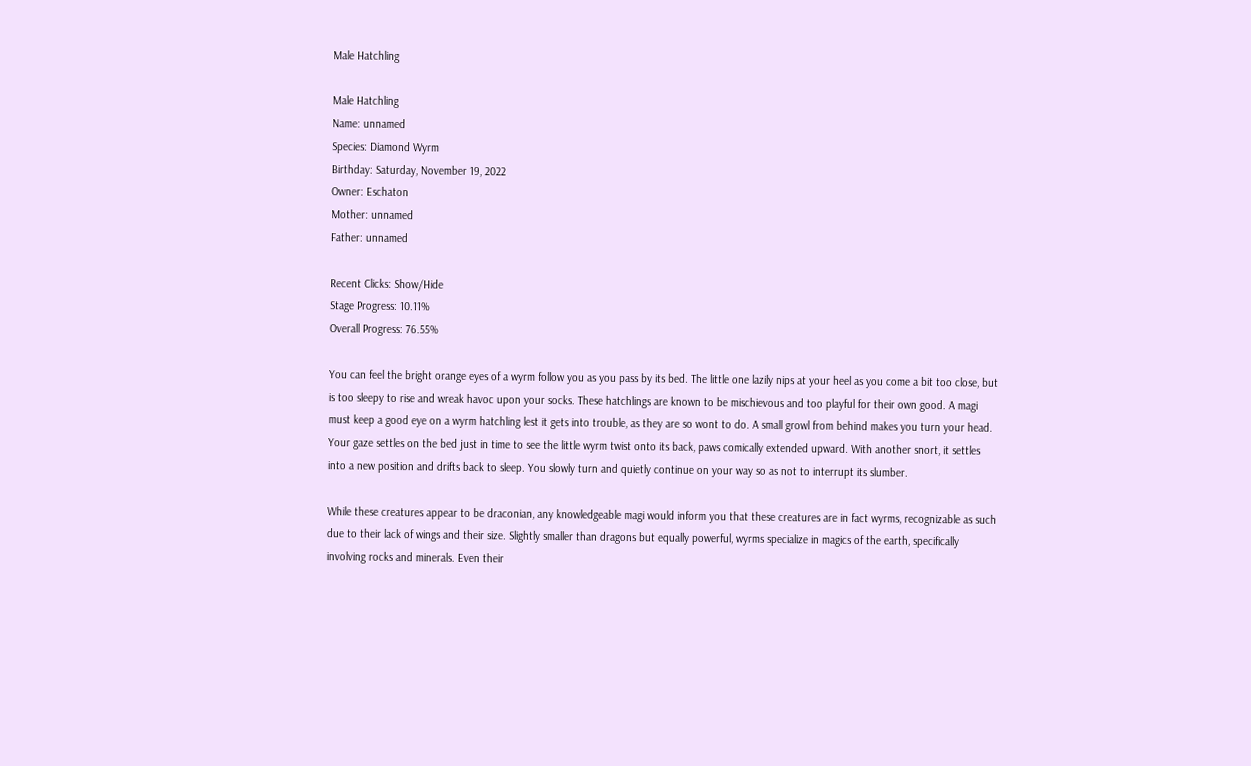Male Hatchling

Male Hatchling
Name: unnamed
Species: Diamond Wyrm
Birthday: Saturday, November 19, 2022
Owner: Eschaton
Mother: unnamed
Father: unnamed

Recent Clicks: Show/Hide
Stage Progress: 10.11%
Overall Progress: 76.55%

You can feel the bright orange eyes of a wyrm follow you as you pass by its bed. The little one lazily nips at your heel as you come a bit too close, but is too sleepy to rise and wreak havoc upon your socks. These hatchlings are known to be mischievous and too playful for their own good. A magi must keep a good eye on a wyrm hatchling lest it gets into trouble, as they are so wont to do. A small growl from behind makes you turn your head. Your gaze settles on the bed just in time to see the little wyrm twist onto its back, paws comically extended upward. With another snort, it settles into a new position and drifts back to sleep. You slowly turn and quietly continue on your way so as not to interrupt its slumber.

While these creatures appear to be draconian, any knowledgeable magi would inform you that these creatures are in fact wyrms, recognizable as such due to their lack of wings and their size. Slightly smaller than dragons but equally powerful, wyrms specialize in magics of the earth, specifically involving rocks and minerals. Even their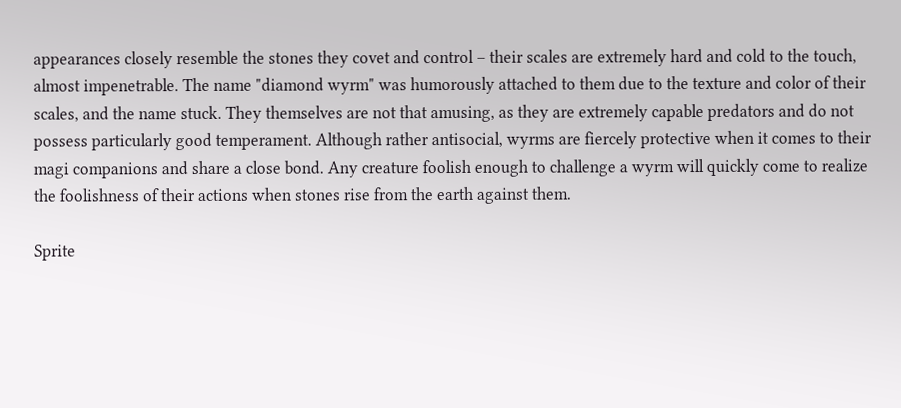appearances closely resemble the stones they covet and control – their scales are extremely hard and cold to the touch, almost impenetrable. The name "diamond wyrm" was humorously attached to them due to the texture and color of their scales, and the name stuck. They themselves are not that amusing, as they are extremely capable predators and do not possess particularly good temperament. Although rather antisocial, wyrms are fiercely protective when it comes to their magi companions and share a close bond. Any creature foolish enough to challenge a wyrm will quickly come to realize the foolishness of their actions when stones rise from the earth against them.

Sprite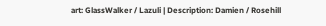art: GlassWalker / Lazuli | Description: Damien / Rosehill